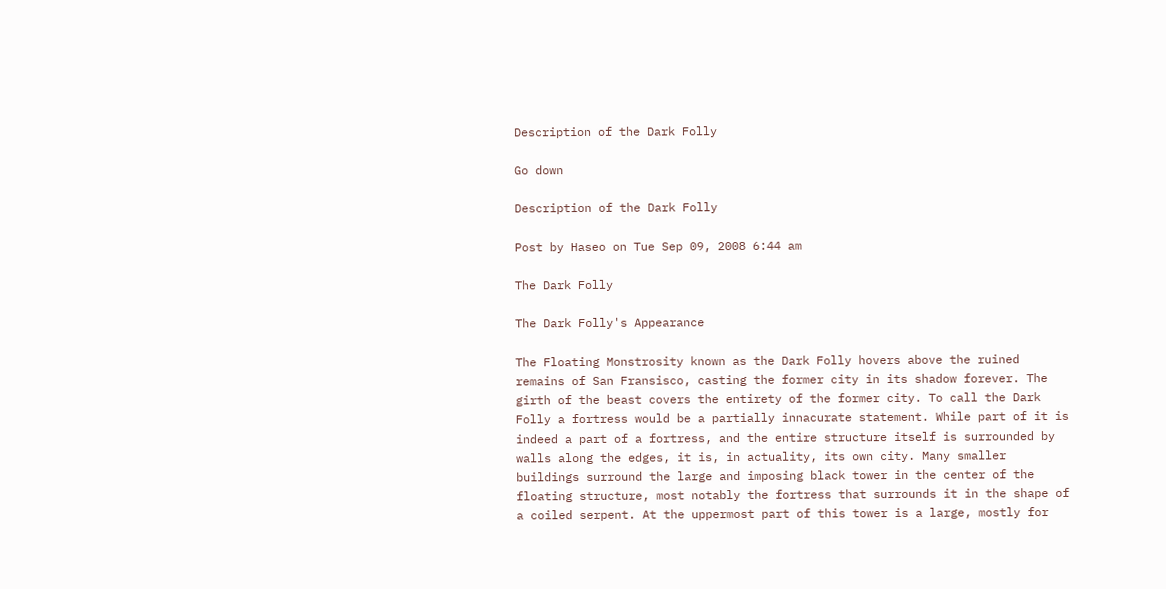Description of the Dark Folly

Go down

Description of the Dark Folly

Post by Haseo on Tue Sep 09, 2008 6:44 am

The Dark Folly

The Dark Folly's Appearance

The Floating Monstrosity known as the Dark Folly hovers above the ruined remains of San Fransisco, casting the former city in its shadow forever. The girth of the beast covers the entirety of the former city. To call the Dark Folly a fortress would be a partially innacurate statement. While part of it is indeed a part of a fortress, and the entire structure itself is surrounded by walls along the edges, it is, in actuality, its own city. Many smaller buildings surround the large and imposing black tower in the center of the floating structure, most notably the fortress that surrounds it in the shape of a coiled serpent. At the uppermost part of this tower is a large, mostly for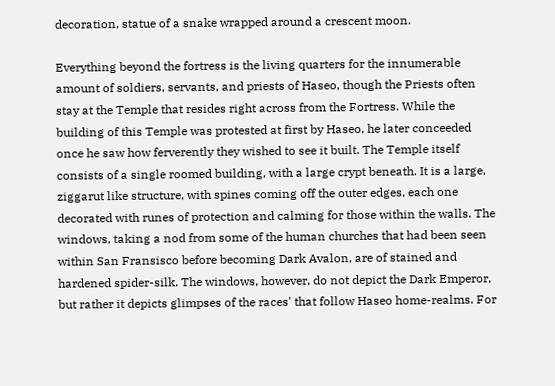decoration, statue of a snake wrapped around a crescent moon.

Everything beyond the fortress is the living quarters for the innumerable amount of soldiers, servants, and priests of Haseo, though the Priests often stay at the Temple that resides right across from the Fortress. While the building of this Temple was protested at first by Haseo, he later conceeded once he saw how ferverently they wished to see it built. The Temple itself consists of a single roomed building, with a large crypt beneath. It is a large, ziggarut like structure, with spines coming off the outer edges, each one decorated with runes of protection and calming for those within the walls. The windows, taking a nod from some of the human churches that had been seen within San Fransisco before becoming Dark Avalon, are of stained and hardened spider-silk. The windows, however, do not depict the Dark Emperor, but rather it depicts glimpses of the races' that follow Haseo home-realms. For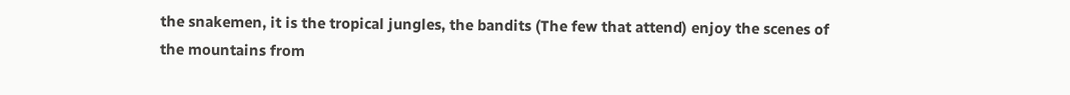the snakemen, it is the tropical jungles, the bandits (The few that attend) enjoy the scenes of the mountains from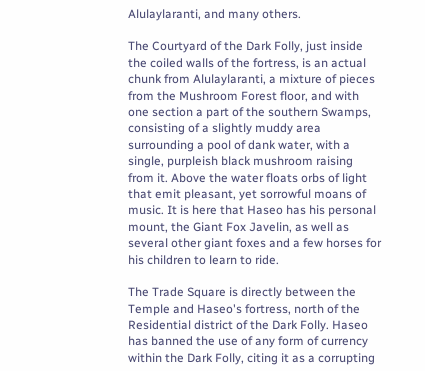Alulaylaranti, and many others.

The Courtyard of the Dark Folly, just inside the coiled walls of the fortress, is an actual chunk from Alulaylaranti, a mixture of pieces from the Mushroom Forest floor, and with one section a part of the southern Swamps, consisting of a slightly muddy area surrounding a pool of dank water, with a single, purpleish black mushroom raising from it. Above the water floats orbs of light that emit pleasant, yet sorrowful moans of music. It is here that Haseo has his personal mount, the Giant Fox Javelin, as well as several other giant foxes and a few horses for his children to learn to ride.

The Trade Square is directly between the Temple and Haseo's fortress, north of the Residential district of the Dark Folly. Haseo has banned the use of any form of currency within the Dark Folly, citing it as a corrupting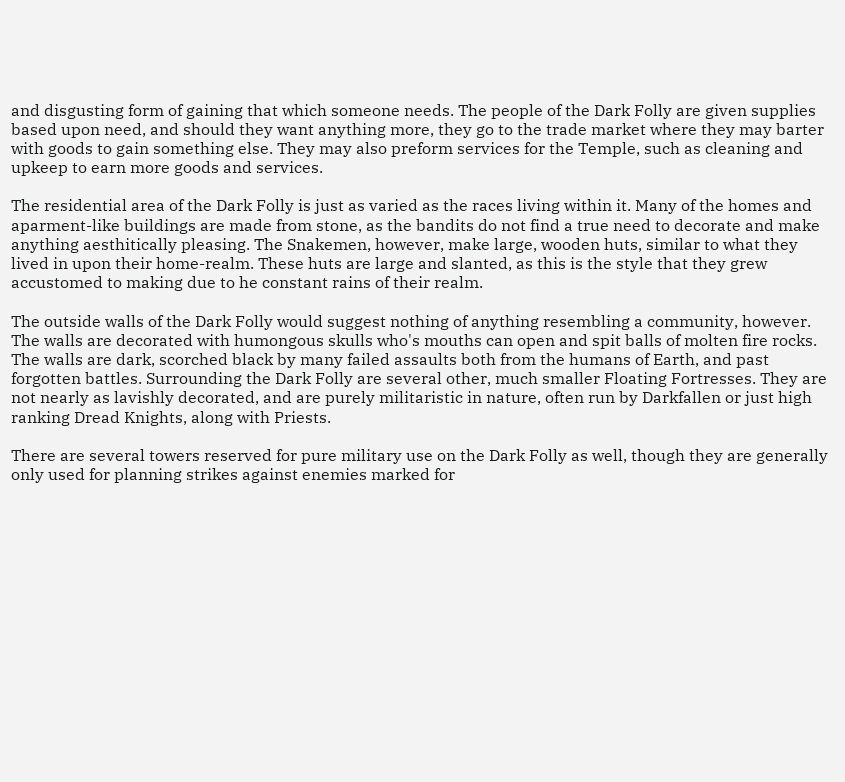and disgusting form of gaining that which someone needs. The people of the Dark Folly are given supplies based upon need, and should they want anything more, they go to the trade market where they may barter with goods to gain something else. They may also preform services for the Temple, such as cleaning and upkeep to earn more goods and services.

The residential area of the Dark Folly is just as varied as the races living within it. Many of the homes and aparment-like buildings are made from stone, as the bandits do not find a true need to decorate and make anything aesthitically pleasing. The Snakemen, however, make large, wooden huts, similar to what they lived in upon their home-realm. These huts are large and slanted, as this is the style that they grew accustomed to making due to he constant rains of their realm.

The outside walls of the Dark Folly would suggest nothing of anything resembling a community, however. The walls are decorated with humongous skulls who's mouths can open and spit balls of molten fire rocks. The walls are dark, scorched black by many failed assaults both from the humans of Earth, and past forgotten battles. Surrounding the Dark Folly are several other, much smaller Floating Fortresses. They are not nearly as lavishly decorated, and are purely militaristic in nature, often run by Darkfallen or just high ranking Dread Knights, along with Priests.

There are several towers reserved for pure military use on the Dark Folly as well, though they are generally only used for planning strikes against enemies marked for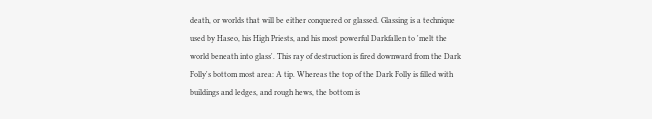death, or worlds that will be either conquered or glassed. Glassing is a technique used by Haseo, his High Priests, and his most powerful Darkfallen to 'melt the world beneath into glass'. This ray of destruction is fired downward from the Dark Folly's bottom most area: A tip. Whereas the top of the Dark Folly is filled with buildings and ledges, and rough hews, the bottom is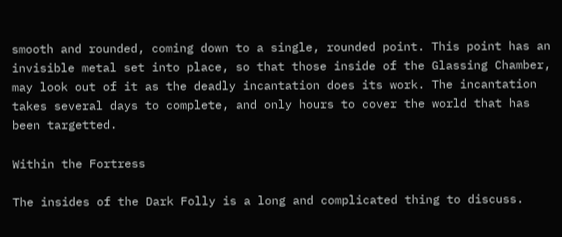smooth and rounded, coming down to a single, rounded point. This point has an invisible metal set into place, so that those inside of the Glassing Chamber, may look out of it as the deadly incantation does its work. The incantation takes several days to complete, and only hours to cover the world that has been targetted.

Within the Fortress

The insides of the Dark Folly is a long and complicated thing to discuss.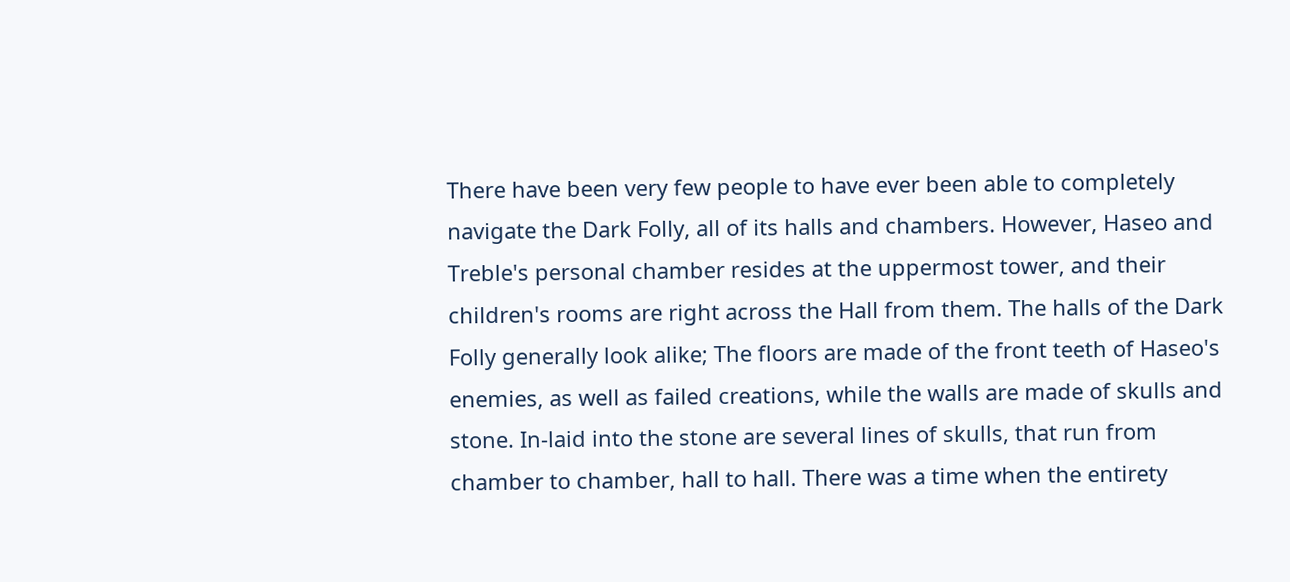There have been very few people to have ever been able to completely navigate the Dark Folly, all of its halls and chambers. However, Haseo and Treble's personal chamber resides at the uppermost tower, and their children's rooms are right across the Hall from them. The halls of the Dark Folly generally look alike; The floors are made of the front teeth of Haseo's enemies, as well as failed creations, while the walls are made of skulls and stone. In-laid into the stone are several lines of skulls, that run from chamber to chamber, hall to hall. There was a time when the entirety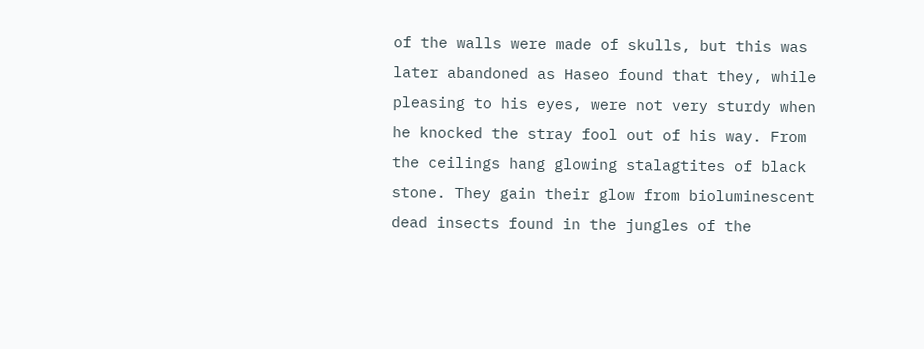of the walls were made of skulls, but this was later abandoned as Haseo found that they, while pleasing to his eyes, were not very sturdy when he knocked the stray fool out of his way. From the ceilings hang glowing stalagtites of black stone. They gain their glow from bioluminescent dead insects found in the jungles of the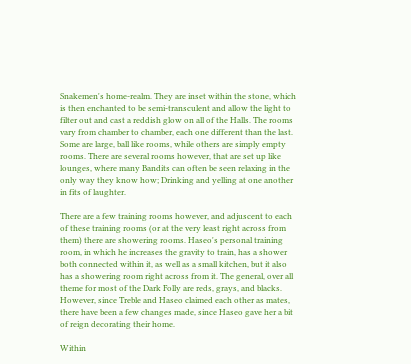Snakemen's home-realm. They are inset within the stone, which is then enchanted to be semi-transculent and allow the light to filter out and cast a reddish glow on all of the Halls. The rooms vary from chamber to chamber, each one different than the last. Some are large, ball like rooms, while others are simply empty rooms. There are several rooms however, that are set up like lounges, where many Bandits can often be seen relaxing in the only way they know how; Drinking and yelling at one another in fits of laughter.

There are a few training rooms however, and adjuscent to each of these training rooms (or at the very least right across from them) there are showering rooms. Haseo's personal training room, in which he increases the gravity to train, has a shower both connected within it, as well as a small kitchen, but it also has a showering room right across from it. The general, over all theme for most of the Dark Folly are reds, grays, and blacks. However, since Treble and Haseo claimed each other as mates, there have been a few changes made, since Haseo gave her a bit of reign decorating their home.

Within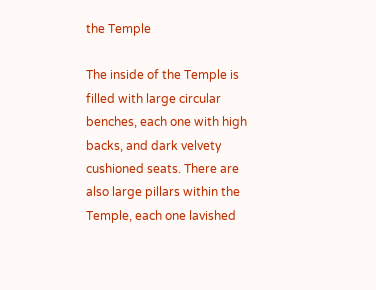the Temple

The inside of the Temple is filled with large circular benches, each one with high backs, and dark velvety cushioned seats. There are also large pillars within the Temple, each one lavished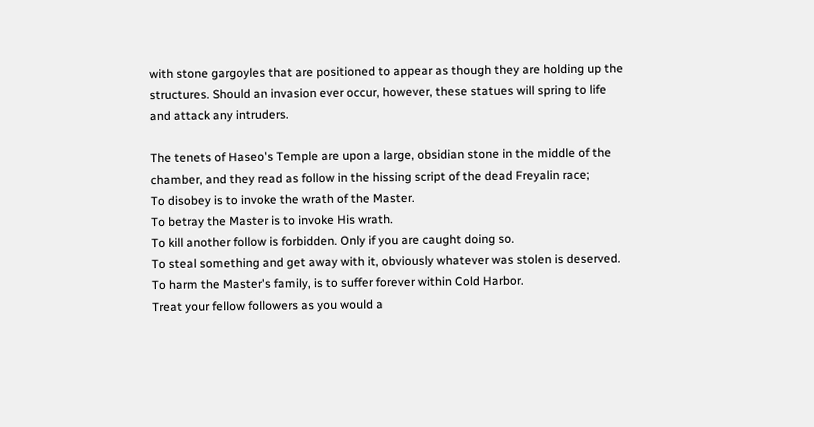with stone gargoyles that are positioned to appear as though they are holding up the structures. Should an invasion ever occur, however, these statues will spring to life and attack any intruders.

The tenets of Haseo's Temple are upon a large, obsidian stone in the middle of the chamber, and they read as follow in the hissing script of the dead Freyalin race;
To disobey is to invoke the wrath of the Master.
To betray the Master is to invoke His wrath.
To kill another follow is forbidden. Only if you are caught doing so.
To steal something and get away with it, obviously whatever was stolen is deserved.
To harm the Master's family, is to suffer forever within Cold Harbor.
Treat your fellow followers as you would a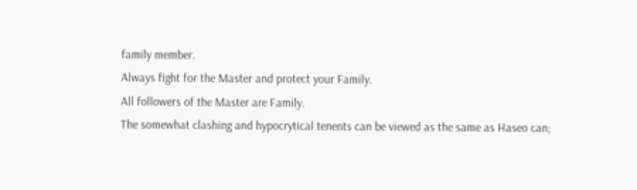family member.
Always fight for the Master and protect your Family.
All followers of the Master are Family.
The somewhat clashing and hypocrytical tenents can be viewed as the same as Haseo can;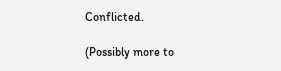Conflicted.

(Possibly more to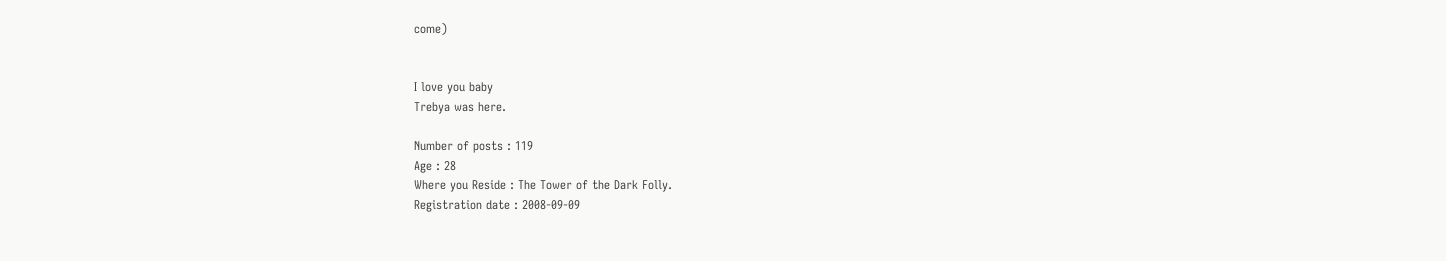come)


I love you baby
Trebya was here.

Number of posts : 119
Age : 28
Where you Reside : The Tower of the Dark Folly.
Registration date : 2008-09-09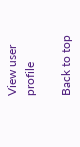View user profile

Back to top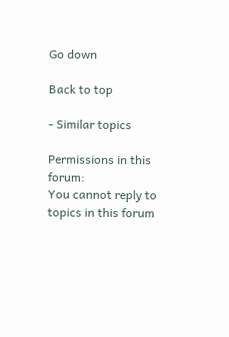Go down

Back to top

- Similar topics

Permissions in this forum:
You cannot reply to topics in this forum